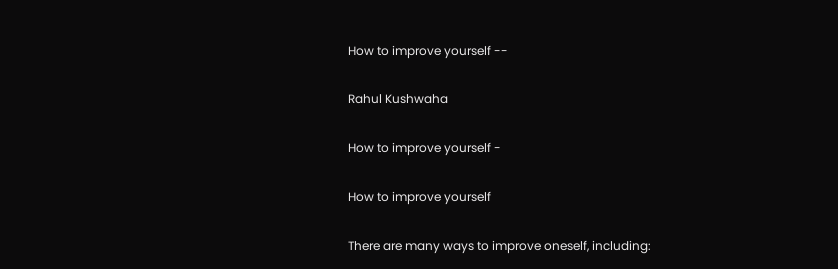How to improve yourself --

Rahul Kushwaha

How to improve yourself -

How to improve yourself

There are many ways to improve oneself, including: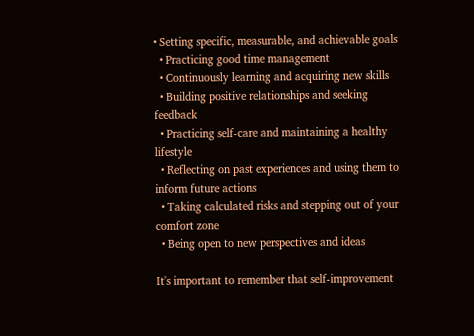• Setting specific, measurable, and achievable goals
  • Practicing good time management
  • Continuously learning and acquiring new skills
  • Building positive relationships and seeking feedback
  • Practicing self-care and maintaining a healthy lifestyle
  • Reflecting on past experiences and using them to inform future actions
  • Taking calculated risks and stepping out of your comfort zone
  • Being open to new perspectives and ideas

It's important to remember that self-improvement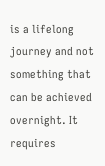is a lifelong journey and not something that can be achieved overnight. It requires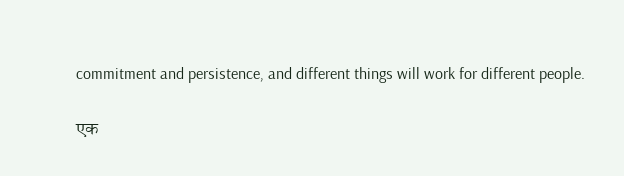commitment and persistence, and different things will work for different people.

एक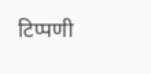टिप्पणी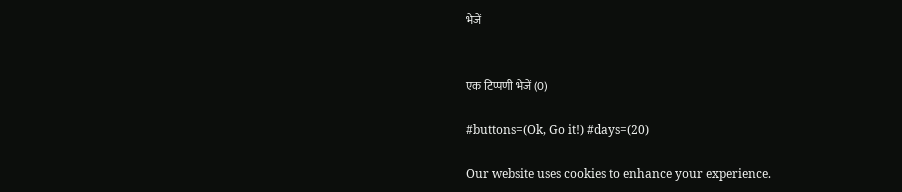भेजें


एक टिप्पणी भेजें (0)

#buttons=(Ok, Go it!) #days=(20)

Our website uses cookies to enhance your experience.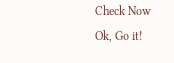Check Now
Ok, Go it!